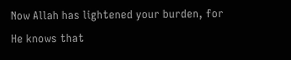Now Allah has lightened your burden, for He knows that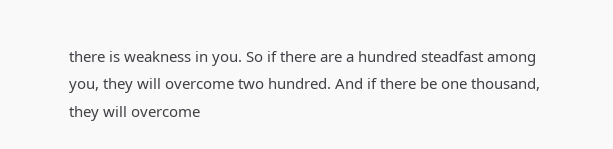there is weakness in you. So if there are a hundred steadfast among you, they will overcome two hundred. And if there be one thousand, they will overcome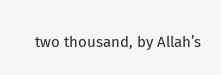two thousand, by Allah’s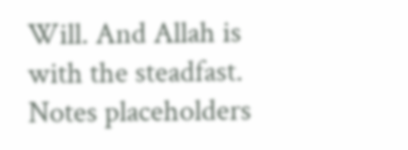Will. And Allah is with the steadfast.
Notes placeholders